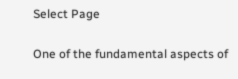Select Page

One of the fundamental aspects of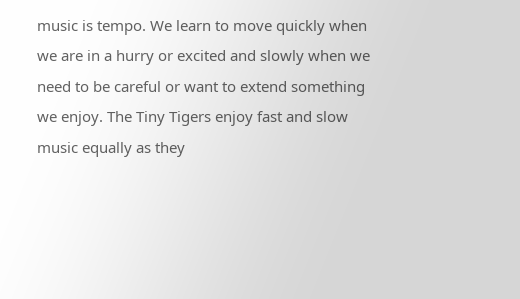music is tempo. We learn to move quickly when we are in a hurry or excited and slowly when we need to be careful or want to extend something we enjoy. The Tiny Tigers enjoy fast and slow music equally as they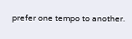prefer one tempo to another.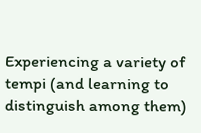Experiencing a variety of tempi (and learning to distinguish among them)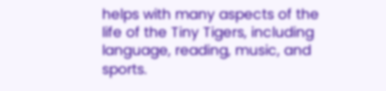helps with many aspects of the life of the Tiny Tigers, including language, reading, music, and sports.